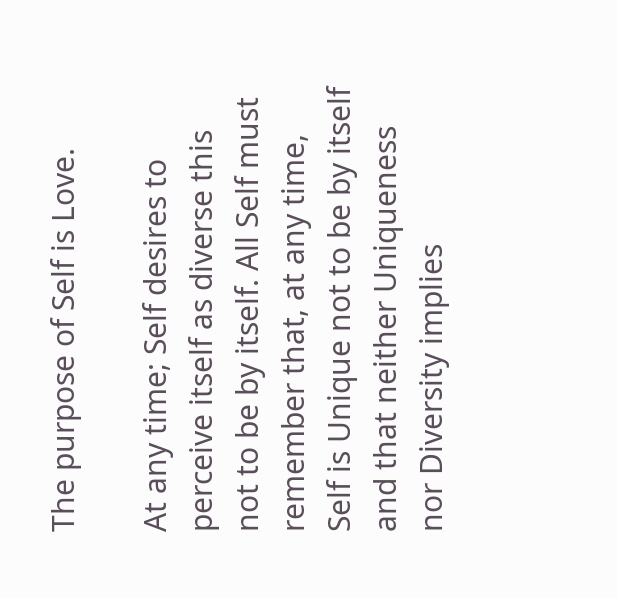The purpose of Self is Love.

At any time; Self desires to perceive itself as diverse this not to be by itself. All Self must remember that, at any time, Self is Unique not to be by itself and that neither Uniqueness nor Diversity implies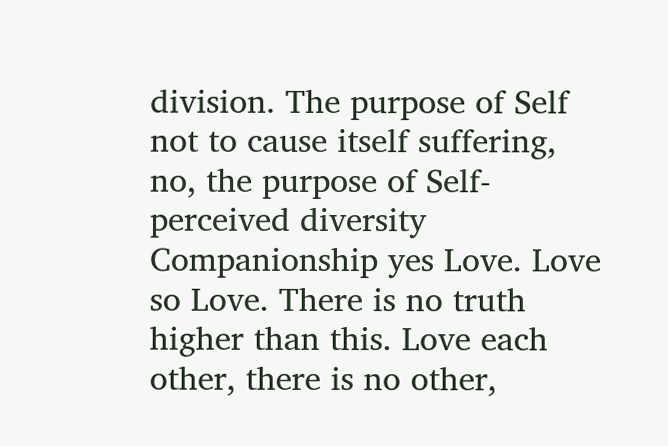division. The purpose of Self not to cause itself suffering, no, the purpose of Self-perceived diversity Companionship yes Love. Love so Love. There is no truth higher than this. Love each other, there is no other,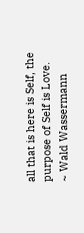all that is here is Self, the purpose of Self is Love.
~ Wald Wassermann